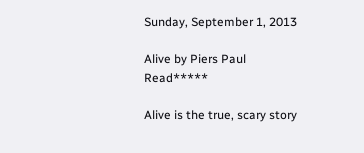Sunday, September 1, 2013

Alive by Piers Paul Read*****

Alive is the true, scary story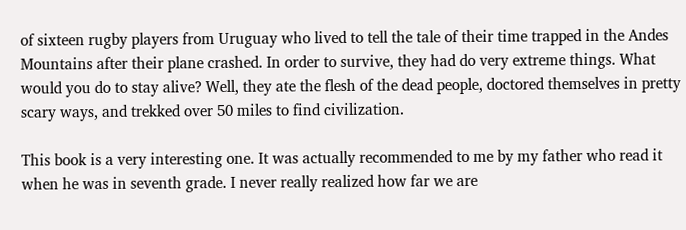of sixteen rugby players from Uruguay who lived to tell the tale of their time trapped in the Andes Mountains after their plane crashed. In order to survive, they had do very extreme things. What would you do to stay alive? Well, they ate the flesh of the dead people, doctored themselves in pretty scary ways, and trekked over 50 miles to find civilization.

This book is a very interesting one. It was actually recommended to me by my father who read it when he was in seventh grade. I never really realized how far we are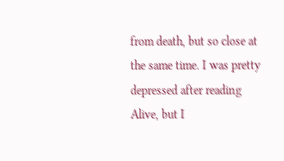from death, but so close at the same time. I was pretty depressed after reading Alive, but I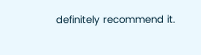definitely recommend it.